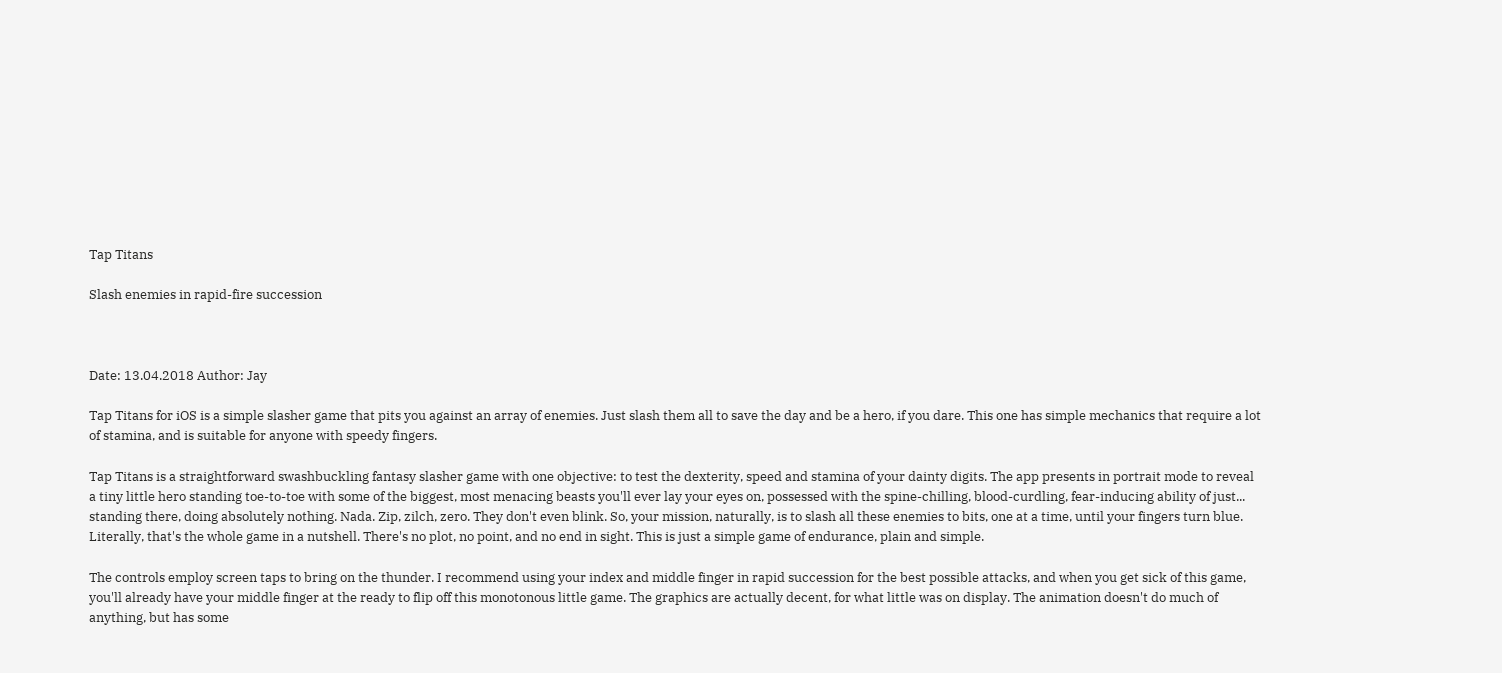Tap Titans

Slash enemies in rapid-fire succession



Date: 13.04.2018 Author: Jay

Tap Titans for iOS is a simple slasher game that pits you against an array of enemies. Just slash them all to save the day and be a hero, if you dare. This one has simple mechanics that require a lot of stamina, and is suitable for anyone with speedy fingers.

Tap Titans is a straightforward swashbuckling fantasy slasher game with one objective: to test the dexterity, speed and stamina of your dainty digits. The app presents in portrait mode to reveal a tiny little hero standing toe-to-toe with some of the biggest, most menacing beasts you'll ever lay your eyes on, possessed with the spine-chilling, blood-curdling, fear-inducing ability of just... standing there, doing absolutely nothing. Nada. Zip, zilch, zero. They don't even blink. So, your mission, naturally, is to slash all these enemies to bits, one at a time, until your fingers turn blue. Literally, that's the whole game in a nutshell. There's no plot, no point, and no end in sight. This is just a simple game of endurance, plain and simple.

The controls employ screen taps to bring on the thunder. I recommend using your index and middle finger in rapid succession for the best possible attacks, and when you get sick of this game, you'll already have your middle finger at the ready to flip off this monotonous little game. The graphics are actually decent, for what little was on display. The animation doesn't do much of anything, but has some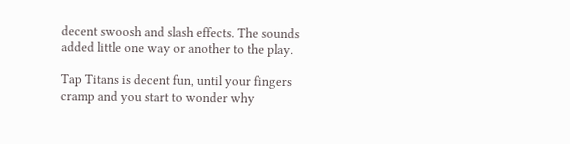decent swoosh and slash effects. The sounds added little one way or another to the play.

Tap Titans is decent fun, until your fingers cramp and you start to wonder why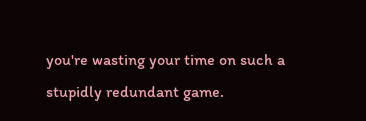you're wasting your time on such a stupidly redundant game.